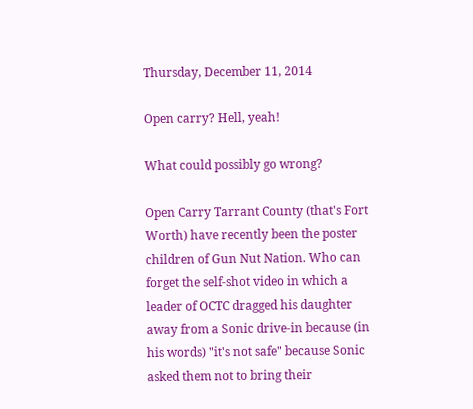Thursday, December 11, 2014

Open carry? Hell, yeah!

What could possibly go wrong?

Open Carry Tarrant County (that's Fort Worth) have recently been the poster children of Gun Nut Nation. Who can forget the self-shot video in which a leader of OCTC dragged his daughter away from a Sonic drive-in because (in his words) "it's not safe" because Sonic asked them not to bring their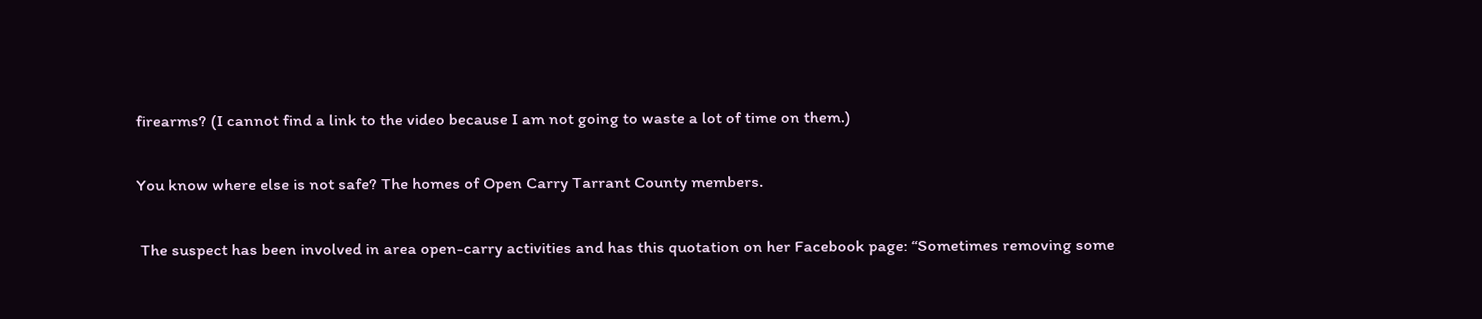firearms? (I cannot find a link to the video because I am not going to waste a lot of time on them.)

You know where else is not safe? The homes of Open Carry Tarrant County members.

 The suspect has been involved in area open-carry activities and has this quotation on her Facebook page: “Sometimes removing some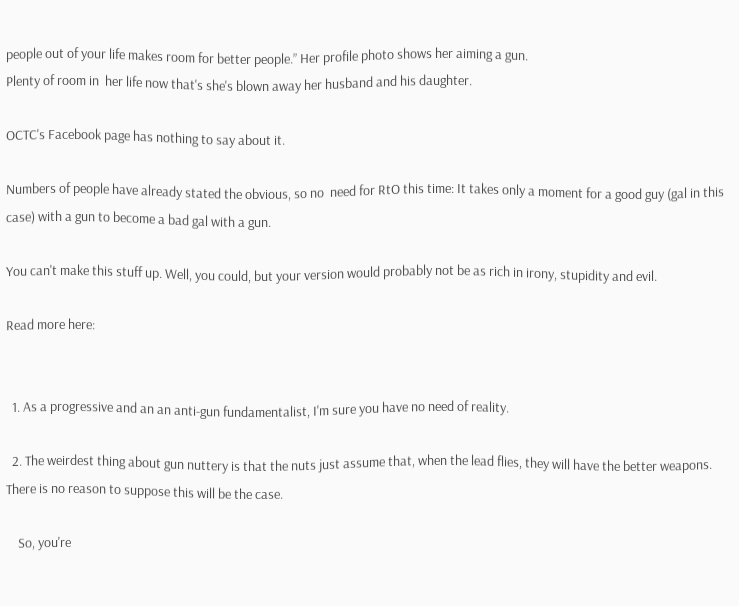people out of your life makes room for better people.” Her profile photo shows her aiming a gun.
Plenty of room in  her life now that's she's blown away her husband and his daughter.

OCTC's Facebook page has nothing to say about it.

Numbers of people have already stated the obvious, so no  need for RtO this time: It takes only a moment for a good guy (gal in this case) with a gun to become a bad gal with a gun.

You can't make this stuff up. Well, you could, but your version would probably not be as rich in irony, stupidity and evil.

Read more here:


  1. As a progressive and an an anti-gun fundamentalist, I'm sure you have no need of reality.

  2. The weirdest thing about gun nuttery is that the nuts just assume that, when the lead flies, they will have the better weapons. There is no reason to suppose this will be the case.

    So, you're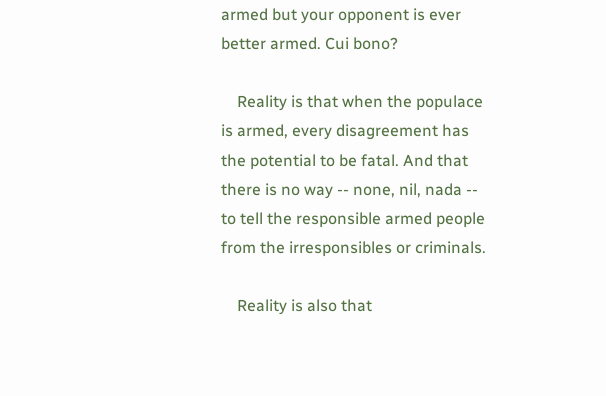armed but your opponent is ever better armed. Cui bono?

    Reality is that when the populace is armed, every disagreement has the potential to be fatal. And that there is no way -- none, nil, nada -- to tell the responsible armed people from the irresponsibles or criminals.

    Reality is also that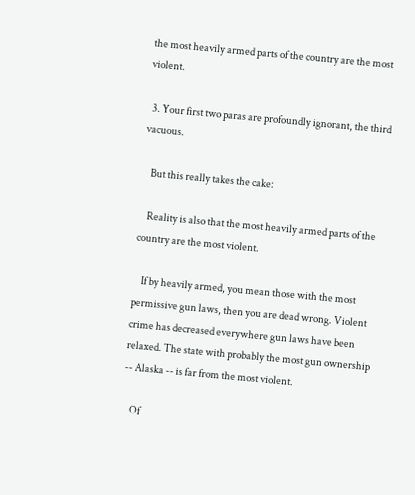the most heavily armed parts of the country are the most violent.

  3. Your first two paras are profoundly ignorant, the third vacuous.

    But this really takes the cake:

    Reality is also that the most heavily armed parts of the country are the most violent.

    If by heavily armed, you mean those with the most permissive gun laws, then you are dead wrong. Violent crime has decreased everywhere gun laws have been relaxed. The state with probably the most gun ownership -- Alaska -- is far from the most violent.

    Of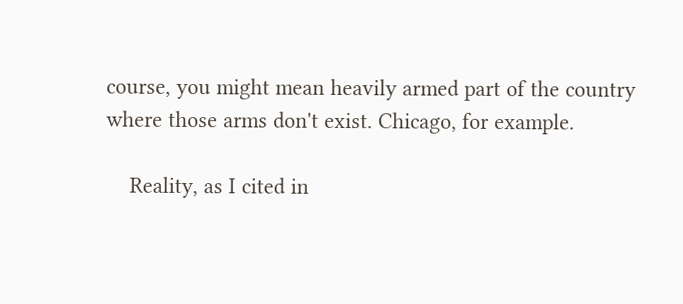course, you might mean heavily armed part of the country where those arms don't exist. Chicago, for example.

    Reality, as I cited in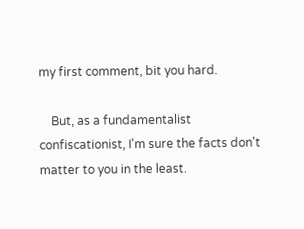my first comment, bit you hard.

    But, as a fundamentalist confiscationist, I'm sure the facts don't matter to you in the least.